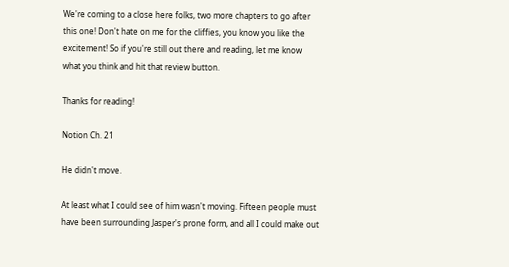We're coming to a close here folks, two more chapters to go after this one! Don't hate on me for the cliffies, you know you like the excitement! So if you're still out there and reading, let me know what you think and hit that review button.

Thanks for reading!

Notion Ch. 21

He didn't move.

At least what I could see of him wasn't moving. Fifteen people must have been surrounding Jasper's prone form, and all I could make out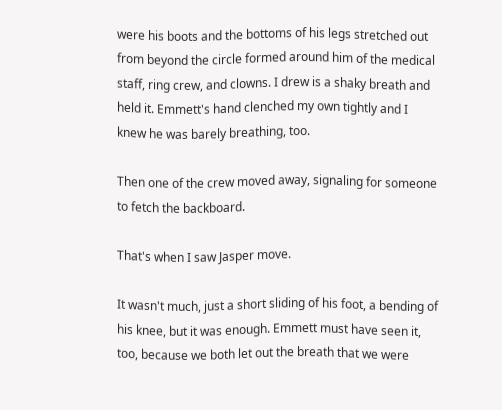were his boots and the bottoms of his legs stretched out from beyond the circle formed around him of the medical staff, ring crew, and clowns. I drew is a shaky breath and held it. Emmett's hand clenched my own tightly and I knew he was barely breathing, too.

Then one of the crew moved away, signaling for someone to fetch the backboard.

That's when I saw Jasper move.

It wasn't much, just a short sliding of his foot, a bending of his knee, but it was enough. Emmett must have seen it, too, because we both let out the breath that we were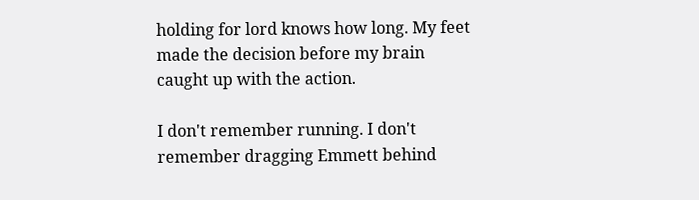holding for lord knows how long. My feet made the decision before my brain caught up with the action.

I don't remember running. I don't remember dragging Emmett behind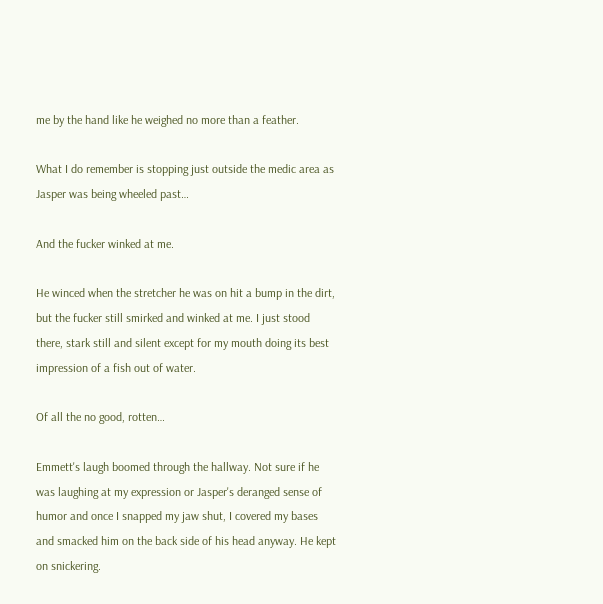me by the hand like he weighed no more than a feather.

What I do remember is stopping just outside the medic area as Jasper was being wheeled past…

And the fucker winked at me.

He winced when the stretcher he was on hit a bump in the dirt, but the fucker still smirked and winked at me. I just stood there, stark still and silent except for my mouth doing its best impression of a fish out of water.

Of all the no good, rotten…

Emmett's laugh boomed through the hallway. Not sure if he was laughing at my expression or Jasper's deranged sense of humor and once I snapped my jaw shut, I covered my bases and smacked him on the back side of his head anyway. He kept on snickering.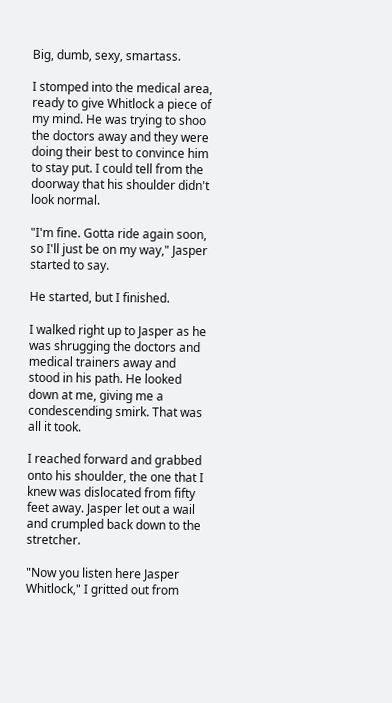Big, dumb, sexy, smartass.

I stomped into the medical area, ready to give Whitlock a piece of my mind. He was trying to shoo the doctors away and they were doing their best to convince him to stay put. I could tell from the doorway that his shoulder didn't look normal.

"I'm fine. Gotta ride again soon, so I'll just be on my way," Jasper started to say.

He started, but I finished.

I walked right up to Jasper as he was shrugging the doctors and medical trainers away and stood in his path. He looked down at me, giving me a condescending smirk. That was all it took.

I reached forward and grabbed onto his shoulder, the one that I knew was dislocated from fifty feet away. Jasper let out a wail and crumpled back down to the stretcher.

"Now you listen here Jasper Whitlock," I gritted out from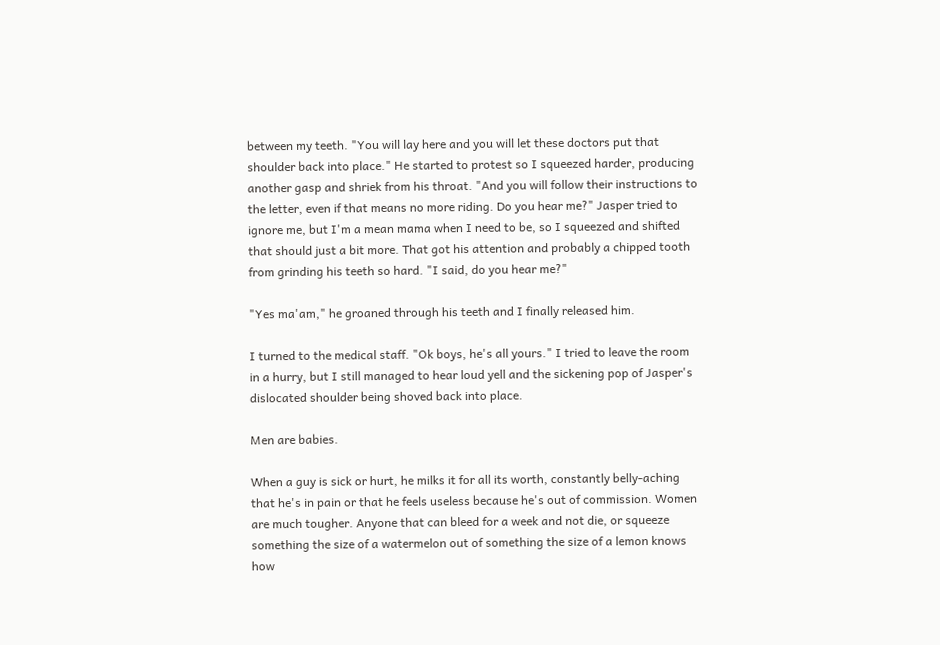between my teeth. "You will lay here and you will let these doctors put that shoulder back into place." He started to protest so I squeezed harder, producing another gasp and shriek from his throat. "And you will follow their instructions to the letter, even if that means no more riding. Do you hear me?" Jasper tried to ignore me, but I'm a mean mama when I need to be, so I squeezed and shifted that should just a bit more. That got his attention and probably a chipped tooth from grinding his teeth so hard. "I said, do you hear me?"

"Yes ma'am," he groaned through his teeth and I finally released him.

I turned to the medical staff. "Ok boys, he's all yours." I tried to leave the room in a hurry, but I still managed to hear loud yell and the sickening pop of Jasper's dislocated shoulder being shoved back into place.

Men are babies.

When a guy is sick or hurt, he milks it for all its worth, constantly belly-aching that he's in pain or that he feels useless because he's out of commission. Women are much tougher. Anyone that can bleed for a week and not die, or squeeze something the size of a watermelon out of something the size of a lemon knows how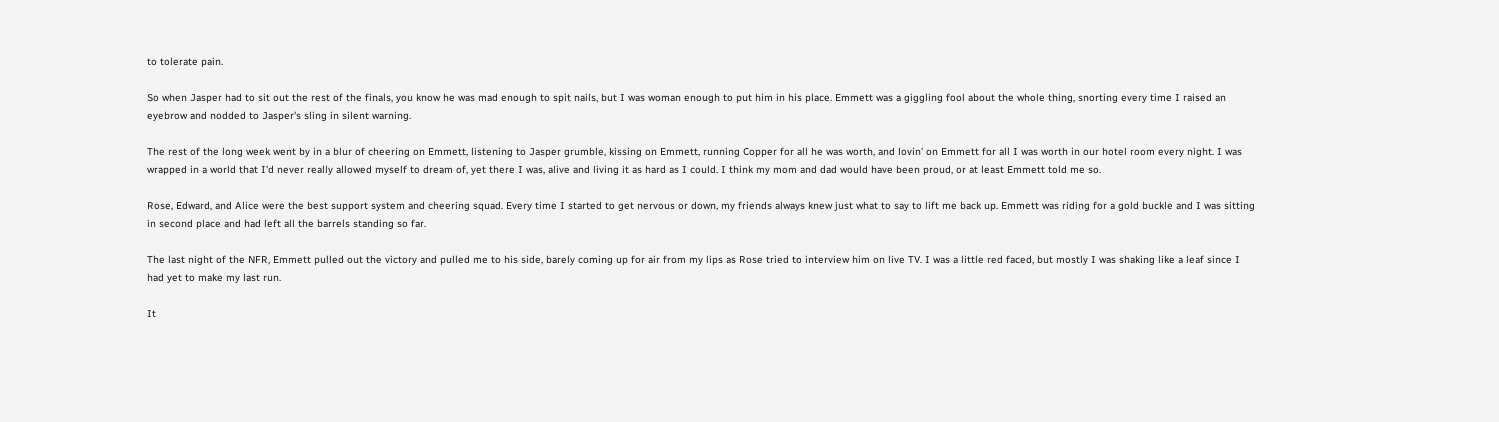to tolerate pain.

So when Jasper had to sit out the rest of the finals, you know he was mad enough to spit nails, but I was woman enough to put him in his place. Emmett was a giggling fool about the whole thing, snorting every time I raised an eyebrow and nodded to Jasper's sling in silent warning.

The rest of the long week went by in a blur of cheering on Emmett, listening to Jasper grumble, kissing on Emmett, running Copper for all he was worth, and lovin' on Emmett for all I was worth in our hotel room every night. I was wrapped in a world that I'd never really allowed myself to dream of, yet there I was, alive and living it as hard as I could. I think my mom and dad would have been proud, or at least Emmett told me so.

Rose, Edward, and Alice were the best support system and cheering squad. Every time I started to get nervous or down, my friends always knew just what to say to lift me back up. Emmett was riding for a gold buckle and I was sitting in second place and had left all the barrels standing so far.

The last night of the NFR, Emmett pulled out the victory and pulled me to his side, barely coming up for air from my lips as Rose tried to interview him on live TV. I was a little red faced, but mostly I was shaking like a leaf since I had yet to make my last run.

It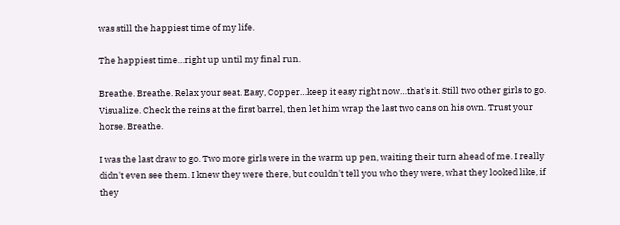was still the happiest time of my life.

The happiest time…right up until my final run.

Breathe. Breathe. Relax your seat. Easy, Copper…keep it easy right now…that's it. Still two other girls to go. Visualize. Check the reins at the first barrel, then let him wrap the last two cans on his own. Trust your horse. Breathe.

I was the last draw to go. Two more girls were in the warm up pen, waiting their turn ahead of me. I really didn't even see them. I knew they were there, but couldn't tell you who they were, what they looked like, if they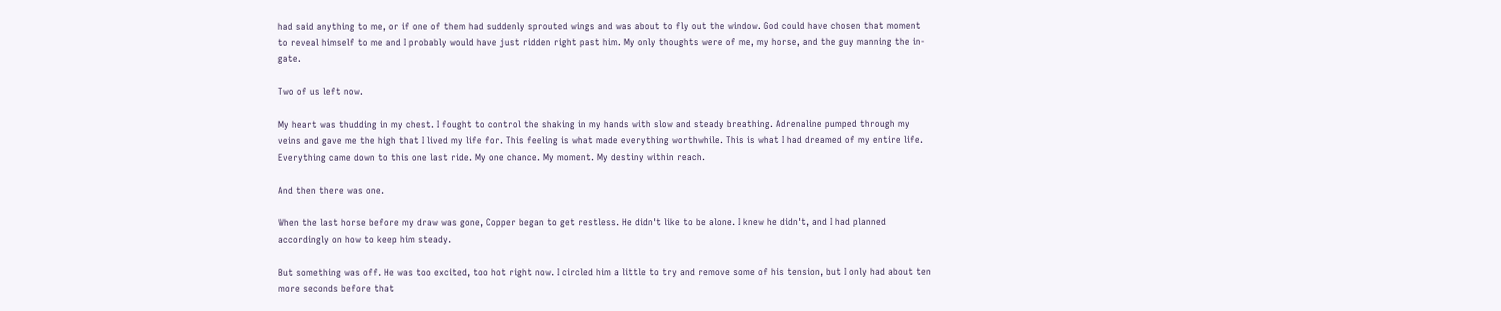had said anything to me, or if one of them had suddenly sprouted wings and was about to fly out the window. God could have chosen that moment to reveal himself to me and I probably would have just ridden right past him. My only thoughts were of me, my horse, and the guy manning the in-gate.

Two of us left now.

My heart was thudding in my chest. I fought to control the shaking in my hands with slow and steady breathing. Adrenaline pumped through my veins and gave me the high that I lived my life for. This feeling is what made everything worthwhile. This is what I had dreamed of my entire life. Everything came down to this one last ride. My one chance. My moment. My destiny within reach.

And then there was one.

When the last horse before my draw was gone, Copper began to get restless. He didn't like to be alone. I knew he didn't, and I had planned accordingly on how to keep him steady.

But something was off. He was too excited, too hot right now. I circled him a little to try and remove some of his tension, but I only had about ten more seconds before that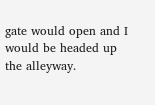gate would open and I would be headed up the alleyway.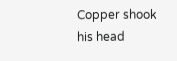Copper shook his head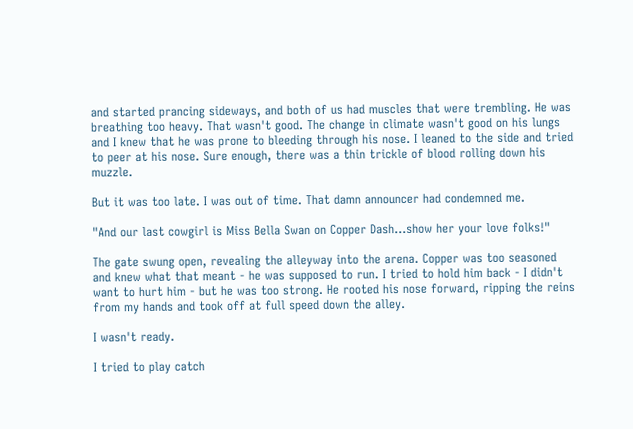and started prancing sideways, and both of us had muscles that were trembling. He was breathing too heavy. That wasn't good. The change in climate wasn't good on his lungs and I knew that he was prone to bleeding through his nose. I leaned to the side and tried to peer at his nose. Sure enough, there was a thin trickle of blood rolling down his muzzle.

But it was too late. I was out of time. That damn announcer had condemned me.

"And our last cowgirl is Miss Bella Swan on Copper Dash…show her your love folks!"

The gate swung open, revealing the alleyway into the arena. Copper was too seasoned and knew what that meant - he was supposed to run. I tried to hold him back - I didn't want to hurt him - but he was too strong. He rooted his nose forward, ripping the reins from my hands and took off at full speed down the alley.

I wasn't ready.

I tried to play catch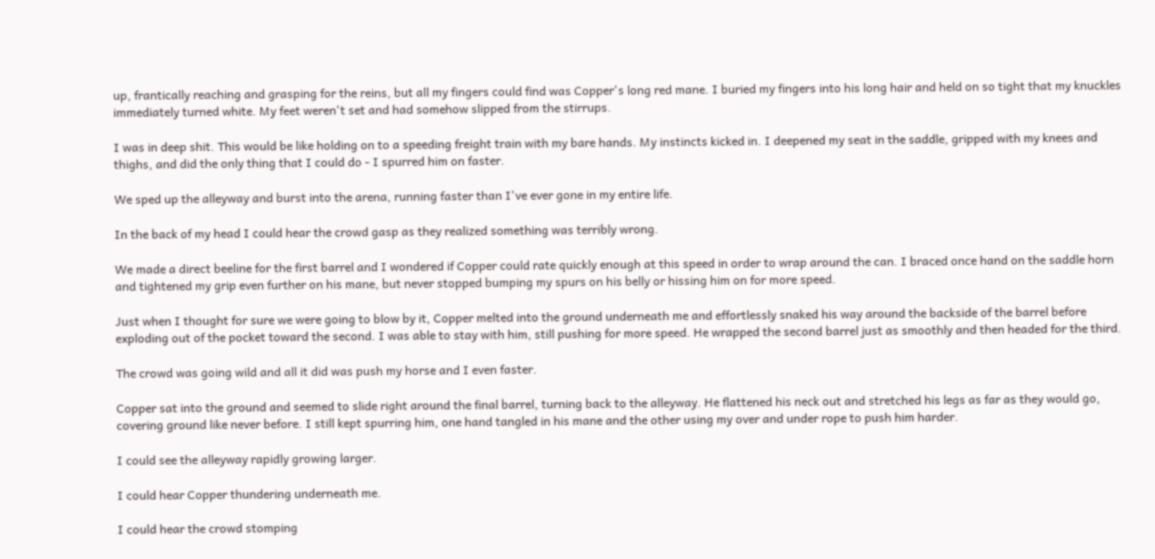up, frantically reaching and grasping for the reins, but all my fingers could find was Copper's long red mane. I buried my fingers into his long hair and held on so tight that my knuckles immediately turned white. My feet weren't set and had somehow slipped from the stirrups.

I was in deep shit. This would be like holding on to a speeding freight train with my bare hands. My instincts kicked in. I deepened my seat in the saddle, gripped with my knees and thighs, and did the only thing that I could do - I spurred him on faster.

We sped up the alleyway and burst into the arena, running faster than I've ever gone in my entire life.

In the back of my head I could hear the crowd gasp as they realized something was terribly wrong.

We made a direct beeline for the first barrel and I wondered if Copper could rate quickly enough at this speed in order to wrap around the can. I braced once hand on the saddle horn and tightened my grip even further on his mane, but never stopped bumping my spurs on his belly or hissing him on for more speed.

Just when I thought for sure we were going to blow by it, Copper melted into the ground underneath me and effortlessly snaked his way around the backside of the barrel before exploding out of the pocket toward the second. I was able to stay with him, still pushing for more speed. He wrapped the second barrel just as smoothly and then headed for the third.

The crowd was going wild and all it did was push my horse and I even faster.

Copper sat into the ground and seemed to slide right around the final barrel, turning back to the alleyway. He flattened his neck out and stretched his legs as far as they would go, covering ground like never before. I still kept spurring him, one hand tangled in his mane and the other using my over and under rope to push him harder.

I could see the alleyway rapidly growing larger.

I could hear Copper thundering underneath me.

I could hear the crowd stomping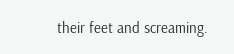their feet and screaming.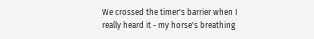We crossed the timer's barrier when I really heard it - my horse's breathing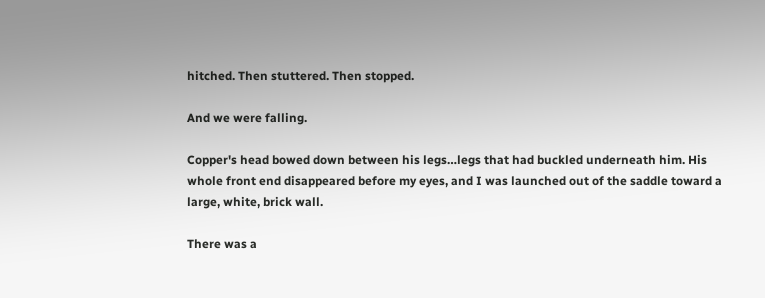hitched. Then stuttered. Then stopped.

And we were falling.

Copper's head bowed down between his legs…legs that had buckled underneath him. His whole front end disappeared before my eyes, and I was launched out of the saddle toward a large, white, brick wall.

There was a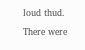loud thud.

There were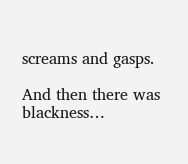screams and gasps.

And then there was blackness…